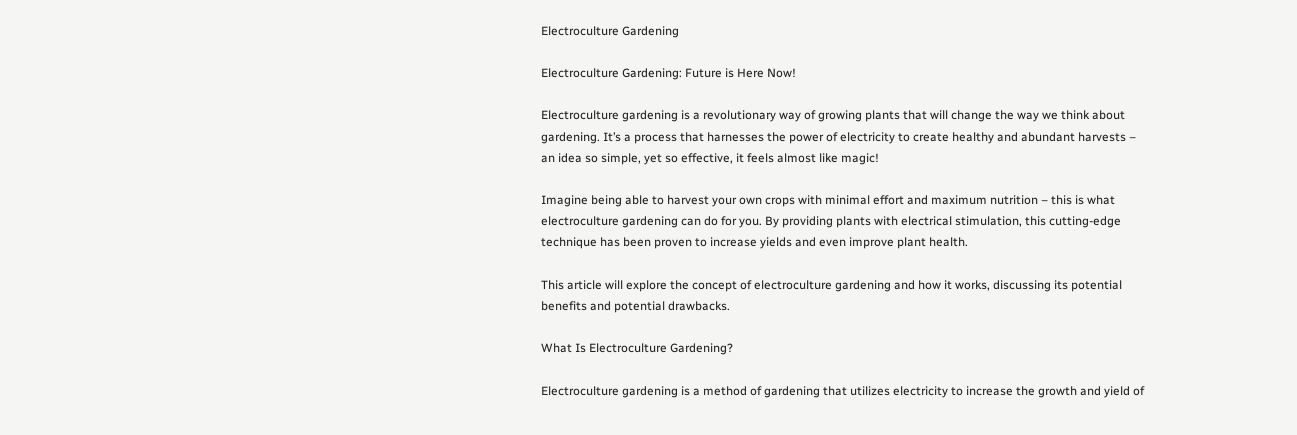Electroculture Gardening

Electroculture Gardening: Future is Here Now!

Electroculture gardening is a revolutionary way of growing plants that will change the way we think about gardening. It’s a process that harnesses the power of electricity to create healthy and abundant harvests – an idea so simple, yet so effective, it feels almost like magic!

Imagine being able to harvest your own crops with minimal effort and maximum nutrition – this is what electroculture gardening can do for you. By providing plants with electrical stimulation, this cutting-edge technique has been proven to increase yields and even improve plant health.

This article will explore the concept of electroculture gardening and how it works, discussing its potential benefits and potential drawbacks.

What Is Electroculture Gardening?

Electroculture gardening is a method of gardening that utilizes electricity to increase the growth and yield of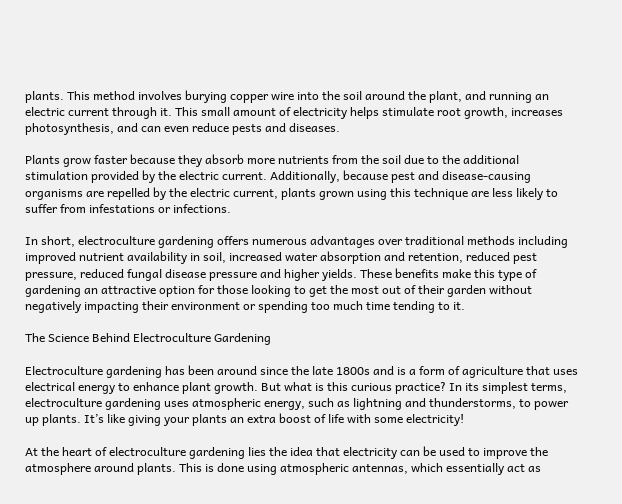plants. This method involves burying copper wire into the soil around the plant, and running an electric current through it. This small amount of electricity helps stimulate root growth, increases photosynthesis, and can even reduce pests and diseases.

Plants grow faster because they absorb more nutrients from the soil due to the additional stimulation provided by the electric current. Additionally, because pest and disease-causing organisms are repelled by the electric current, plants grown using this technique are less likely to suffer from infestations or infections.

In short, electroculture gardening offers numerous advantages over traditional methods including improved nutrient availability in soil, increased water absorption and retention, reduced pest pressure, reduced fungal disease pressure and higher yields. These benefits make this type of gardening an attractive option for those looking to get the most out of their garden without negatively impacting their environment or spending too much time tending to it.

The Science Behind Electroculture Gardening

Electroculture gardening has been around since the late 1800s and is a form of agriculture that uses electrical energy to enhance plant growth. But what is this curious practice? In its simplest terms, electroculture gardening uses atmospheric energy, such as lightning and thunderstorms, to power up plants. It’s like giving your plants an extra boost of life with some electricity!

At the heart of electroculture gardening lies the idea that electricity can be used to improve the atmosphere around plants. This is done using atmospheric antennas, which essentially act as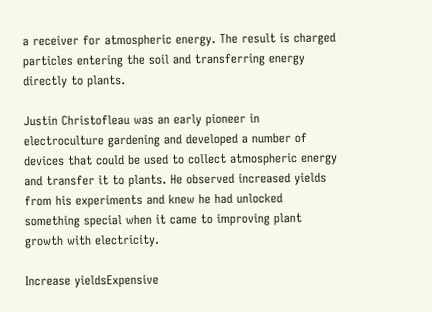a receiver for atmospheric energy. The result is charged particles entering the soil and transferring energy directly to plants.

Justin Christofleau was an early pioneer in electroculture gardening and developed a number of devices that could be used to collect atmospheric energy and transfer it to plants. He observed increased yields from his experiments and knew he had unlocked something special when it came to improving plant growth with electricity.

Increase yieldsExpensive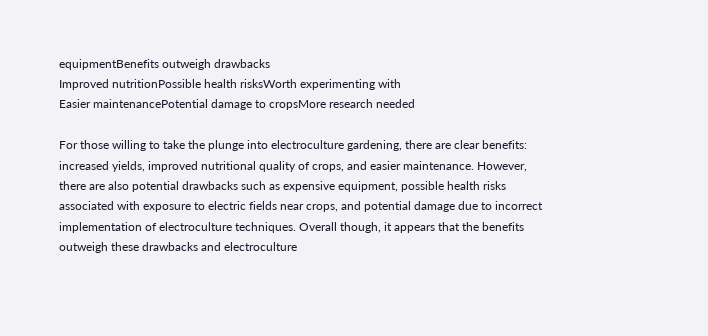equipmentBenefits outweigh drawbacks
Improved nutritionPossible health risksWorth experimenting with
Easier maintenancePotential damage to cropsMore research needed

For those willing to take the plunge into electroculture gardening, there are clear benefits: increased yields, improved nutritional quality of crops, and easier maintenance. However, there are also potential drawbacks such as expensive equipment, possible health risks associated with exposure to electric fields near crops, and potential damage due to incorrect implementation of electroculture techniques. Overall though, it appears that the benefits outweigh these drawbacks and electroculture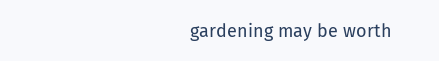gardening may be worth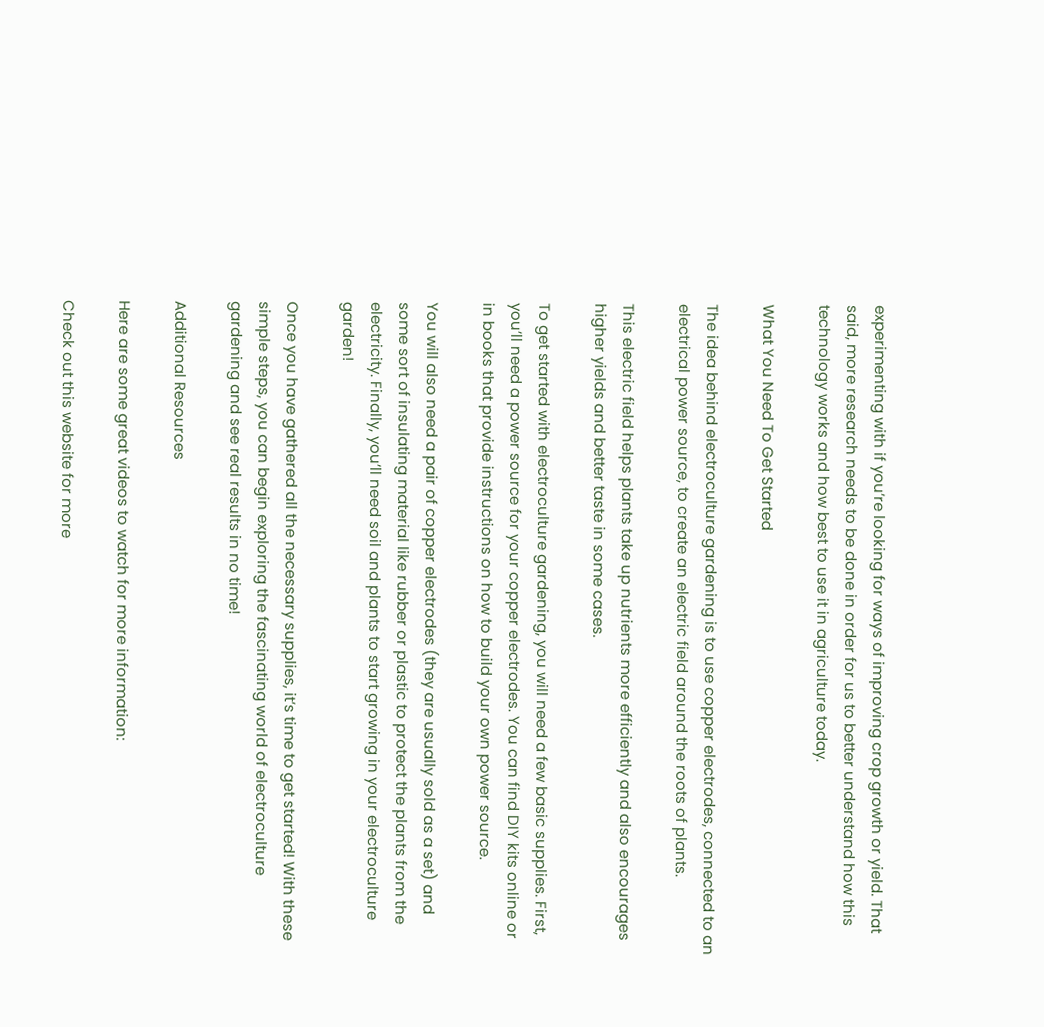experimenting with if you’re looking for ways of improving crop growth or yield. That said, more research needs to be done in order for us to better understand how this technology works and how best to use it in agriculture today.

What You Need To Get Started

The idea behind electroculture gardening is to use copper electrodes, connected to an electrical power source, to create an electric field around the roots of plants.

This electric field helps plants take up nutrients more efficiently and also encourages higher yields and better taste in some cases.

To get started with electroculture gardening, you will need a few basic supplies. First, you’ll need a power source for your copper electrodes. You can find DIY kits online or in books that provide instructions on how to build your own power source.

You will also need a pair of copper electrodes (they are usually sold as a set) and some sort of insulating material like rubber or plastic to protect the plants from the electricity. Finally, you’ll need soil and plants to start growing in your electroculture garden!

Once you have gathered all the necessary supplies, it’s time to get started! With these simple steps, you can begin exploring the fascinating world of electroculture gardening and see real results in no time!

Additional Resources

Here are some great videos to watch for more information:

Check out this website for more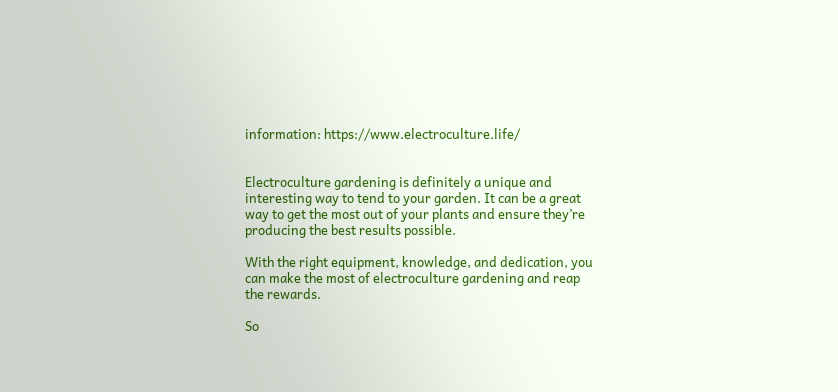information: https://www.electroculture.life/


Electroculture gardening is definitely a unique and interesting way to tend to your garden. It can be a great way to get the most out of your plants and ensure they’re producing the best results possible.

With the right equipment, knowledge, and dedication, you can make the most of electroculture gardening and reap the rewards.

So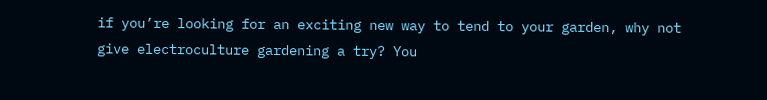if you’re looking for an exciting new way to tend to your garden, why not give electroculture gardening a try? You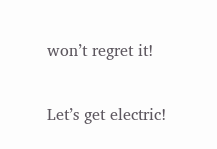won’t regret it!

Let’s get electric!